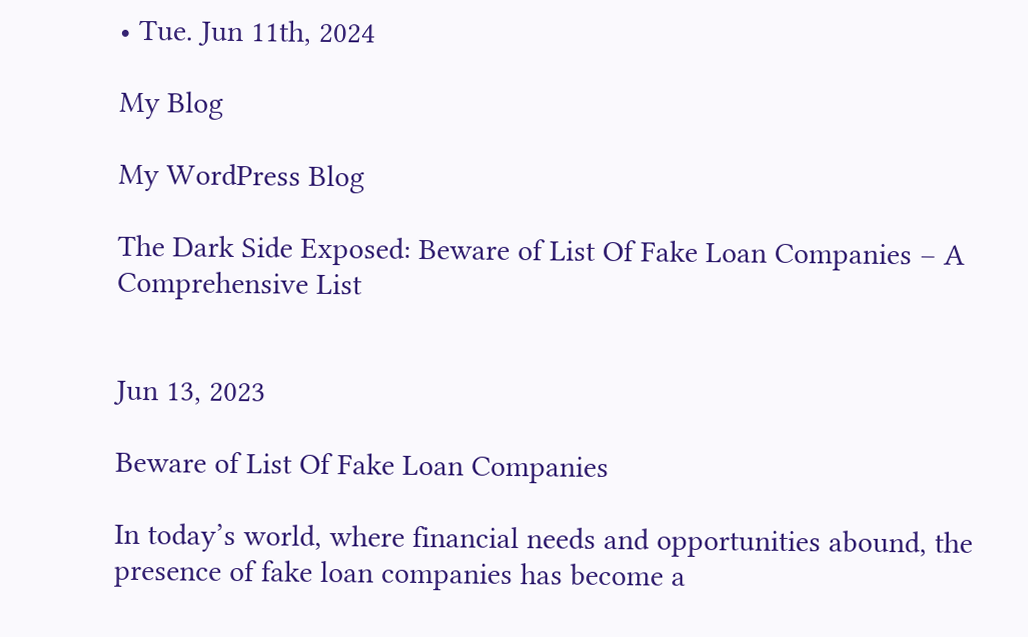• Tue. Jun 11th, 2024

My Blog

My WordPress Blog

The Dark Side Exposed: Beware of List Of Fake Loan Companies – A Comprehensive List


Jun 13, 2023

Beware of List Of Fake Loan Companies

In today’s world, where financial needs and opportunities abound, the presence of fake loan companies has become a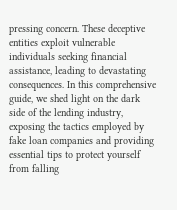pressing concern. These deceptive entities exploit vulnerable individuals seeking financial assistance, leading to devastating consequences. In this comprehensive guide, we shed light on the dark side of the lending industry, exposing the tactics employed by fake loan companies and providing essential tips to protect yourself from falling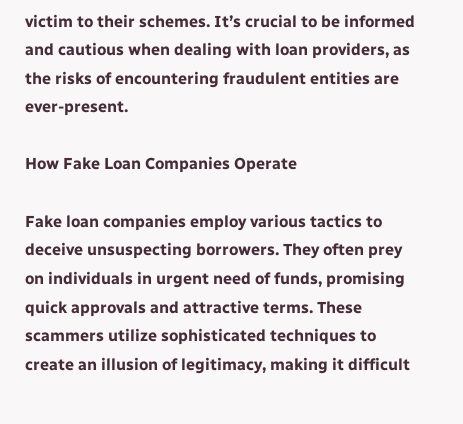victim to their schemes. It’s crucial to be informed and cautious when dealing with loan providers, as the risks of encountering fraudulent entities are ever-present.

How Fake Loan Companies Operate

Fake loan companies employ various tactics to deceive unsuspecting borrowers. They often prey on individuals in urgent need of funds, promising quick approvals and attractive terms. These scammers utilize sophisticated techniques to create an illusion of legitimacy, making it difficult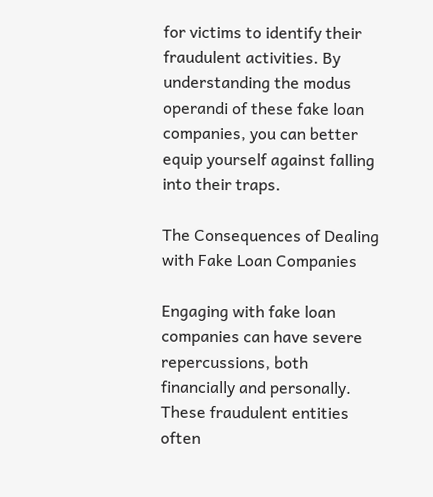for victims to identify their fraudulent activities. By understanding the modus operandi of these fake loan companies, you can better equip yourself against falling into their traps.

The Consequences of Dealing with Fake Loan Companies

Engaging with fake loan companies can have severe repercussions, both financially and personally. These fraudulent entities often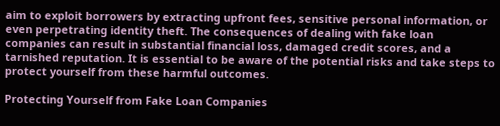aim to exploit borrowers by extracting upfront fees, sensitive personal information, or even perpetrating identity theft. The consequences of dealing with fake loan companies can result in substantial financial loss, damaged credit scores, and a tarnished reputation. It is essential to be aware of the potential risks and take steps to protect yourself from these harmful outcomes.

Protecting Yourself from Fake Loan Companies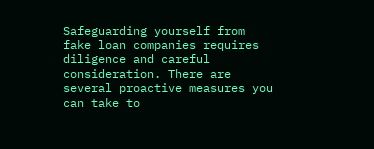Safeguarding yourself from fake loan companies requires diligence and careful consideration. There are several proactive measures you can take to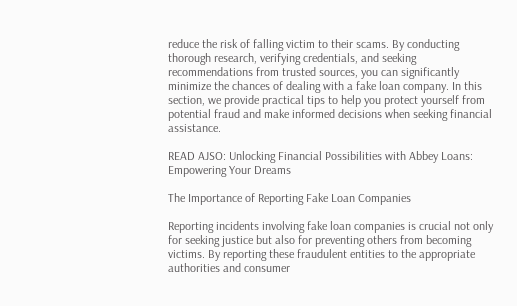reduce the risk of falling victim to their scams. By conducting thorough research, verifying credentials, and seeking recommendations from trusted sources, you can significantly minimize the chances of dealing with a fake loan company. In this section, we provide practical tips to help you protect yourself from potential fraud and make informed decisions when seeking financial assistance.

READ AJSO: Unlocking Financial Possibilities with Abbey Loans: Empowering Your Dreams

The Importance of Reporting Fake Loan Companies

Reporting incidents involving fake loan companies is crucial not only for seeking justice but also for preventing others from becoming victims. By reporting these fraudulent entities to the appropriate authorities and consumer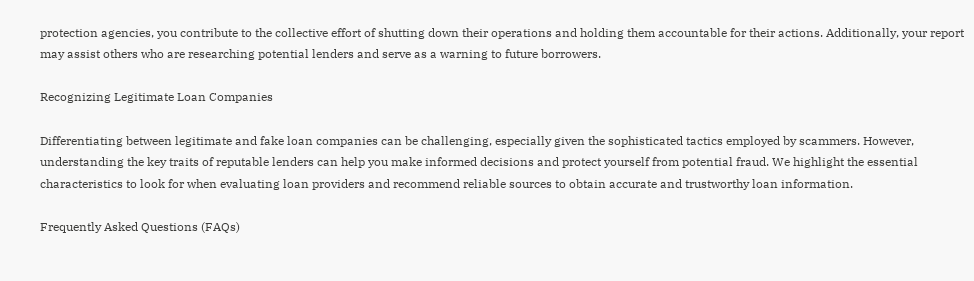protection agencies, you contribute to the collective effort of shutting down their operations and holding them accountable for their actions. Additionally, your report may assist others who are researching potential lenders and serve as a warning to future borrowers.

Recognizing Legitimate Loan Companies

Differentiating between legitimate and fake loan companies can be challenging, especially given the sophisticated tactics employed by scammers. However, understanding the key traits of reputable lenders can help you make informed decisions and protect yourself from potential fraud. We highlight the essential characteristics to look for when evaluating loan providers and recommend reliable sources to obtain accurate and trustworthy loan information.

Frequently Asked Questions (FAQs)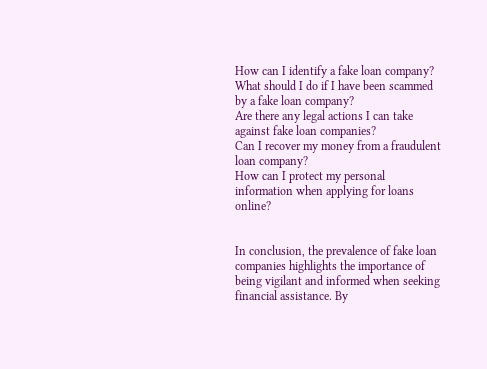How can I identify a fake loan company?
What should I do if I have been scammed by a fake loan company?
Are there any legal actions I can take against fake loan companies?
Can I recover my money from a fraudulent loan company?
How can I protect my personal information when applying for loans online?


In conclusion, the prevalence of fake loan companies highlights the importance of being vigilant and informed when seeking financial assistance. By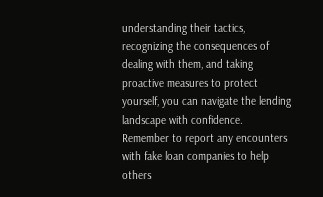understanding their tactics, recognizing the consequences of dealing with them, and taking proactive measures to protect yourself, you can navigate the lending landscape with confidence. Remember to report any encounters with fake loan companies to help others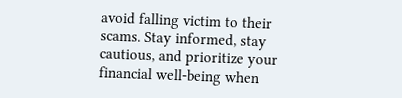avoid falling victim to their scams. Stay informed, stay cautious, and prioritize your financial well-being when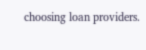choosing loan providers.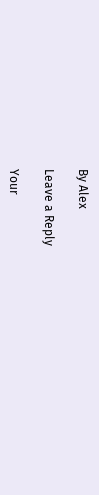By Alex

Leave a Reply

Your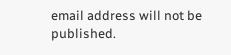email address will not be published.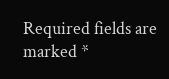Required fields are marked *